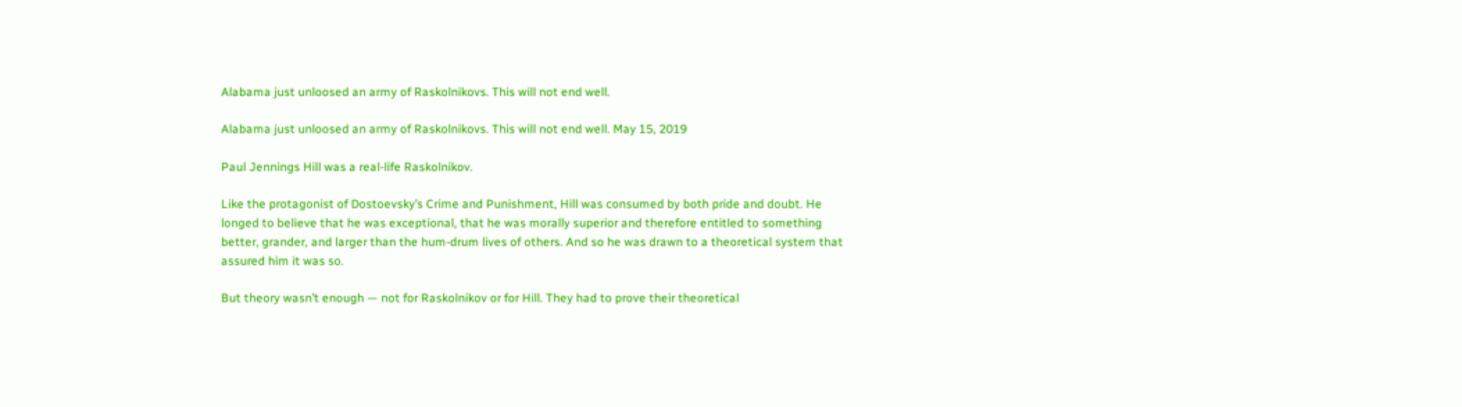Alabama just unloosed an army of Raskolnikovs. This will not end well.

Alabama just unloosed an army of Raskolnikovs. This will not end well. May 15, 2019

Paul Jennings Hill was a real-life Raskolnikov.

Like the protagonist of Dostoevsky’s Crime and Punishment, Hill was consumed by both pride and doubt. He longed to believe that he was exceptional, that he was morally superior and therefore entitled to something better, grander, and larger than the hum-drum lives of others. And so he was drawn to a theoretical system that assured him it was so.

But theory wasn’t enough — not for Raskolnikov or for Hill. They had to prove their theoretical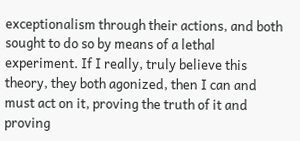exceptionalism through their actions, and both sought to do so by means of a lethal experiment. If I really, truly believe this theory, they both agonized, then I can and must act on it, proving the truth of it and proving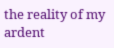the reality of my ardent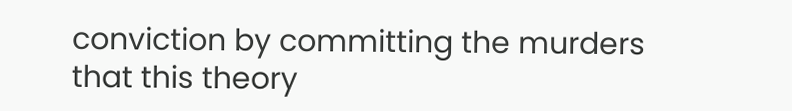conviction by committing the murders that this theory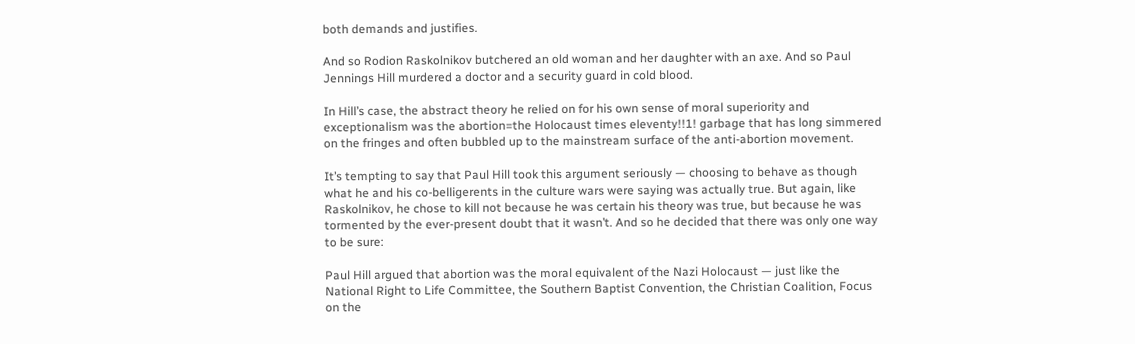both demands and justifies.

And so Rodion Raskolnikov butchered an old woman and her daughter with an axe. And so Paul Jennings Hill murdered a doctor and a security guard in cold blood.

In Hill’s case, the abstract theory he relied on for his own sense of moral superiority and exceptionalism was the abortion=the Holocaust times eleventy!!1! garbage that has long simmered on the fringes and often bubbled up to the mainstream surface of the anti-abortion movement.

It’s tempting to say that Paul Hill took this argument seriously — choosing to behave as though what he and his co-belligerents in the culture wars were saying was actually true. But again, like Raskolnikov, he chose to kill not because he was certain his theory was true, but because he was tormented by the ever-present doubt that it wasn’t. And so he decided that there was only one way to be sure:

Paul Hill argued that abortion was the moral equivalent of the Nazi Holocaust — just like the National Right to Life Committee, the Southern Baptist Convention, the Christian Coalition, Focus on the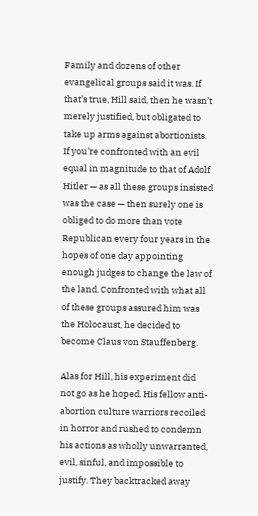Family and dozens of other evangelical groups said it was. If that’s true, Hill said, then he wasn’t merely justified, but obligated to take up arms against abortionists. If you’re confronted with an evil equal in magnitude to that of Adolf Hitler — as all these groups insisted was the case — then surely one is obliged to do more than vote Republican every four years in the hopes of one day appointing enough judges to change the law of the land. Confronted with what all of these groups assured him was the Holocaust, he decided to become Claus von Stauffenberg.

Alas for Hill, his experiment did not go as he hoped. His fellow anti-abortion culture warriors recoiled in horror and rushed to condemn his actions as wholly unwarranted, evil, sinful, and impossible to justify. They backtracked away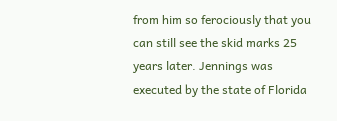from him so ferociously that you can still see the skid marks 25 years later. Jennings was executed by the state of Florida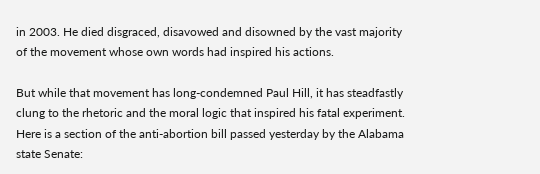in 2003. He died disgraced, disavowed and disowned by the vast majority of the movement whose own words had inspired his actions.

But while that movement has long-condemned Paul Hill, it has steadfastly clung to the rhetoric and the moral logic that inspired his fatal experiment. Here is a section of the anti-abortion bill passed yesterday by the Alabama state Senate: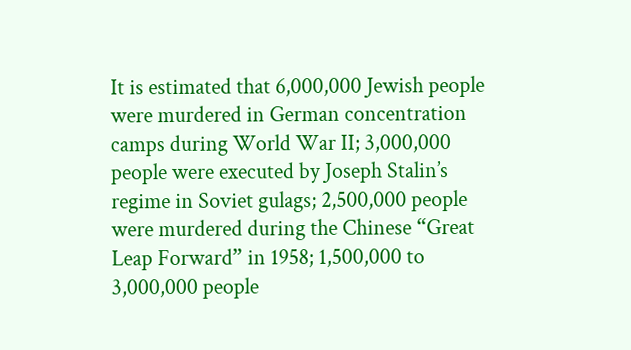It is estimated that 6,000,000 Jewish people were murdered in German concentration camps during World War II; 3,000,000 people were executed by Joseph Stalin’s regime in Soviet gulags; 2,500,000 people were murdered during the Chinese “Great Leap Forward” in 1958; 1,500,000 to 3,000,000 people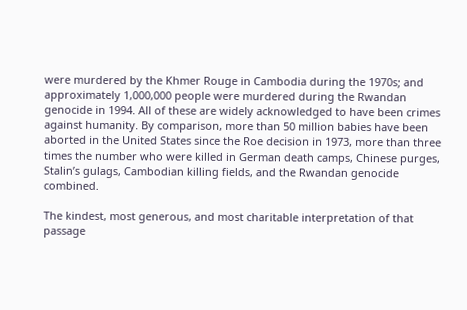were murdered by the Khmer Rouge in Cambodia during the 1970s; and approximately 1,000,000 people were murdered during the Rwandan genocide in 1994. All of these are widely acknowledged to have been crimes against humanity. By comparison, more than 50 million babies have been aborted in the United States since the Roe decision in 1973, more than three times the number who were killed in German death camps, Chinese purges, Stalin’s gulags, Cambodian killing fields, and the Rwandan genocide combined.

The kindest, most generous, and most charitable interpretation of that passage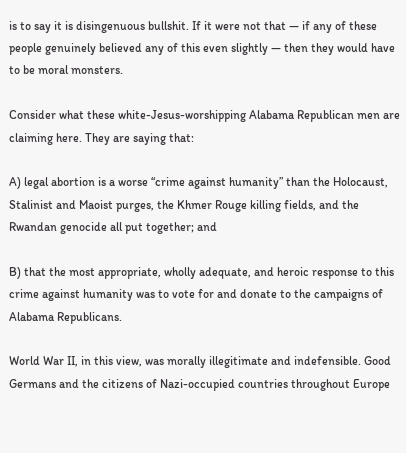is to say it is disingenuous bullshit. If it were not that — if any of these people genuinely believed any of this even slightly — then they would have to be moral monsters.

Consider what these white-Jesus-worshipping Alabama Republican men are claiming here. They are saying that:

A) legal abortion is a worse “crime against humanity” than the Holocaust, Stalinist and Maoist purges, the Khmer Rouge killing fields, and the Rwandan genocide all put together; and

B) that the most appropriate, wholly adequate, and heroic response to this crime against humanity was to vote for and donate to the campaigns of Alabama Republicans.

World War II, in this view, was morally illegitimate and indefensible. Good Germans and the citizens of Nazi-occupied countries throughout Europe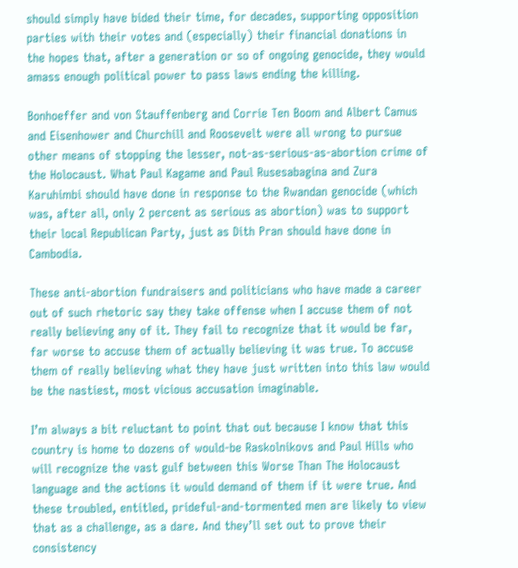should simply have bided their time, for decades, supporting opposition parties with their votes and (especially) their financial donations in the hopes that, after a generation or so of ongoing genocide, they would amass enough political power to pass laws ending the killing.

Bonhoeffer and von Stauffenberg and Corrie Ten Boom and Albert Camus and Eisenhower and Churchill and Roosevelt were all wrong to pursue other means of stopping the lesser, not-as-serious-as-abortion crime of the Holocaust. What Paul Kagame and Paul Rusesabagina and Zura Karuhimbi should have done in response to the Rwandan genocide (which was, after all, only 2 percent as serious as abortion) was to support their local Republican Party, just as Dith Pran should have done in Cambodia.

These anti-abortion fundraisers and politicians who have made a career out of such rhetoric say they take offense when I accuse them of not really believing any of it. They fail to recognize that it would be far, far worse to accuse them of actually believing it was true. To accuse them of really believing what they have just written into this law would be the nastiest, most vicious accusation imaginable.

I’m always a bit reluctant to point that out because I know that this country is home to dozens of would-be Raskolnikovs and Paul Hills who will recognize the vast gulf between this Worse Than The Holocaust language and the actions it would demand of them if it were true. And these troubled, entitled, prideful-and-tormented men are likely to view that as a challenge, as a dare. And they’ll set out to prove their consistency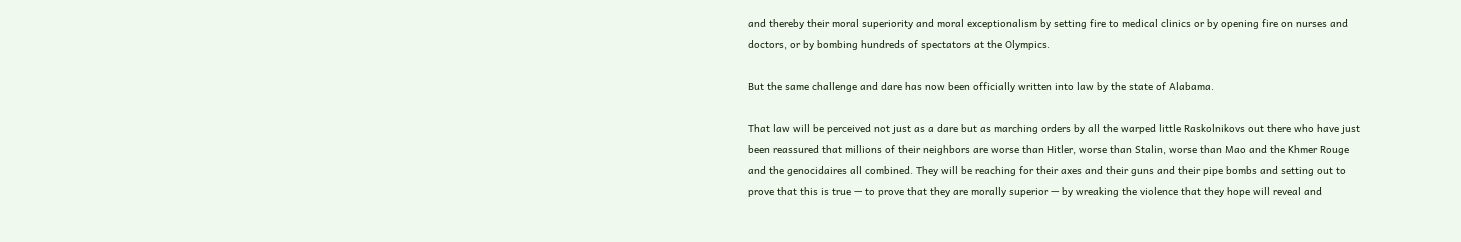and thereby their moral superiority and moral exceptionalism by setting fire to medical clinics or by opening fire on nurses and doctors, or by bombing hundreds of spectators at the Olympics.

But the same challenge and dare has now been officially written into law by the state of Alabama.

That law will be perceived not just as a dare but as marching orders by all the warped little Raskolnikovs out there who have just been reassured that millions of their neighbors are worse than Hitler, worse than Stalin, worse than Mao and the Khmer Rouge and the genocidaires all combined. They will be reaching for their axes and their guns and their pipe bombs and setting out to prove that this is true — to prove that they are morally superior — by wreaking the violence that they hope will reveal and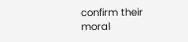confirm their moral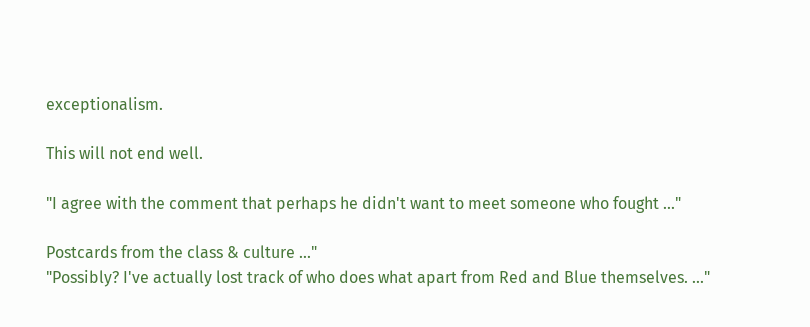exceptionalism.

This will not end well.

"I agree with the comment that perhaps he didn't want to meet someone who fought ..."

Postcards from the class & culture ..."
"Possibly? I've actually lost track of who does what apart from Red and Blue themselves. ..."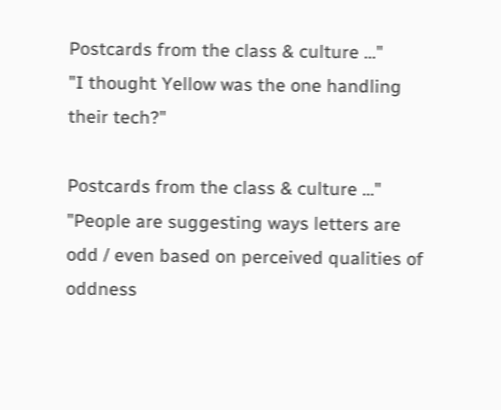Postcards from the class & culture ..."
"I thought Yellow was the one handling their tech?"

Postcards from the class & culture ..."
"People are suggesting ways letters are odd / even based on perceived qualities of oddness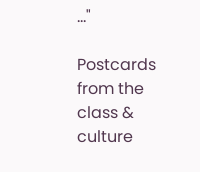..."

Postcards from the class & culture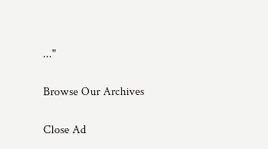..."

Browse Our Archives

Close Ad